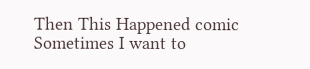Then This Happened comic
Sometimes I want to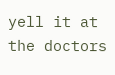yell it at the doctors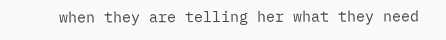when they are telling her what they need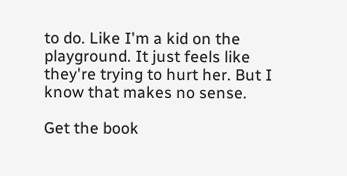to do. Like I'm a kid on the playground. It just feels like they're trying to hurt her. But I know that makes no sense.

Get the book